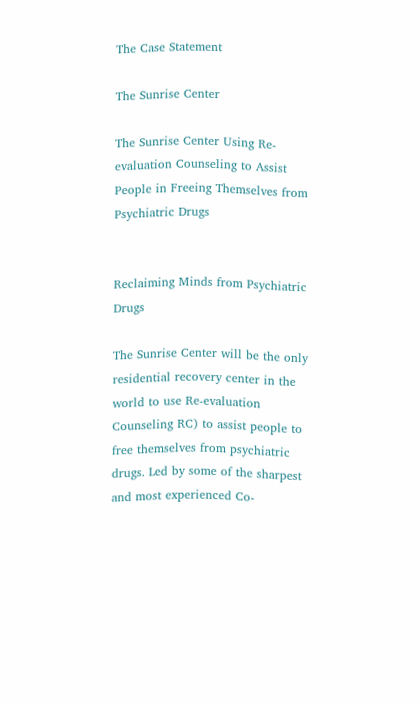The Case Statement

The Sunrise Center

The Sunrise Center Using Re-evaluation Counseling to Assist People in Freeing Themselves from Psychiatric Drugs


Reclaiming Minds from Psychiatric Drugs

The Sunrise Center will be the only residential recovery center in the world to use Re-evaluation Counseling RC) to assist people to free themselves from psychiatric drugs. Led by some of the sharpest and most experienced Co-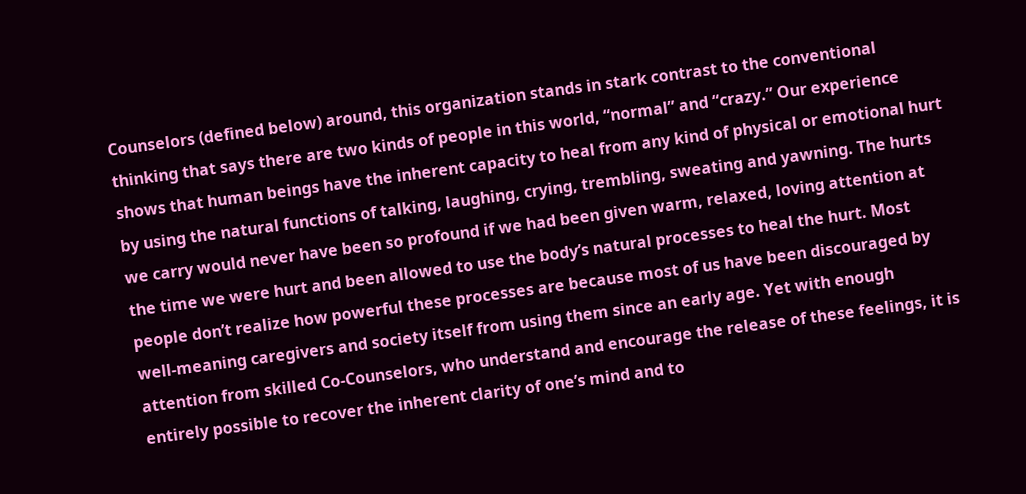Counselors (defined below) around, this organization stands in stark contrast to the conventional thinking that says there are two kinds of people in this world, “normal” and “crazy.” Our experience shows that human beings have the inherent capacity to heal from any kind of physical or emotional hurt by using the natural functions of talking, laughing, crying, trembling, sweating and yawning. The hurts we carry would never have been so profound if we had been given warm, relaxed, loving attention at the time we were hurt and been allowed to use the body’s natural processes to heal the hurt. Most people don’t realize how powerful these processes are because most of us have been discouraged by well-meaning caregivers and society itself from using them since an early age. Yet with enough attention from skilled Co-Counselors, who understand and encourage the release of these feelings, it is entirely possible to recover the inherent clarity of one’s mind and to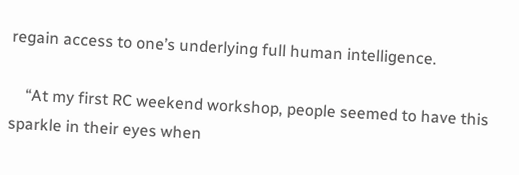regain access to one’s underlying full human intelligence.

    “At my first RC weekend workshop, people seemed to have this sparkle in their eyes when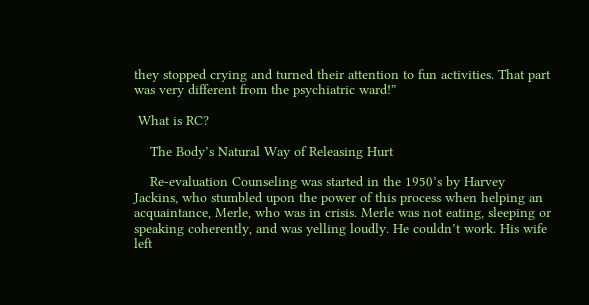they stopped crying and turned their attention to fun activities. That part was very different from the psychiatric ward!”

 What is RC?

    The Body’s Natural Way of Releasing Hurt

    Re-evaluation Counseling was started in the 1950’s by Harvey Jackins, who stumbled upon the power of this process when helping an acquaintance, Merle, who was in crisis. Merle was not eating, sleeping or speaking coherently, and was yelling loudly. He couldn’t work. His wife left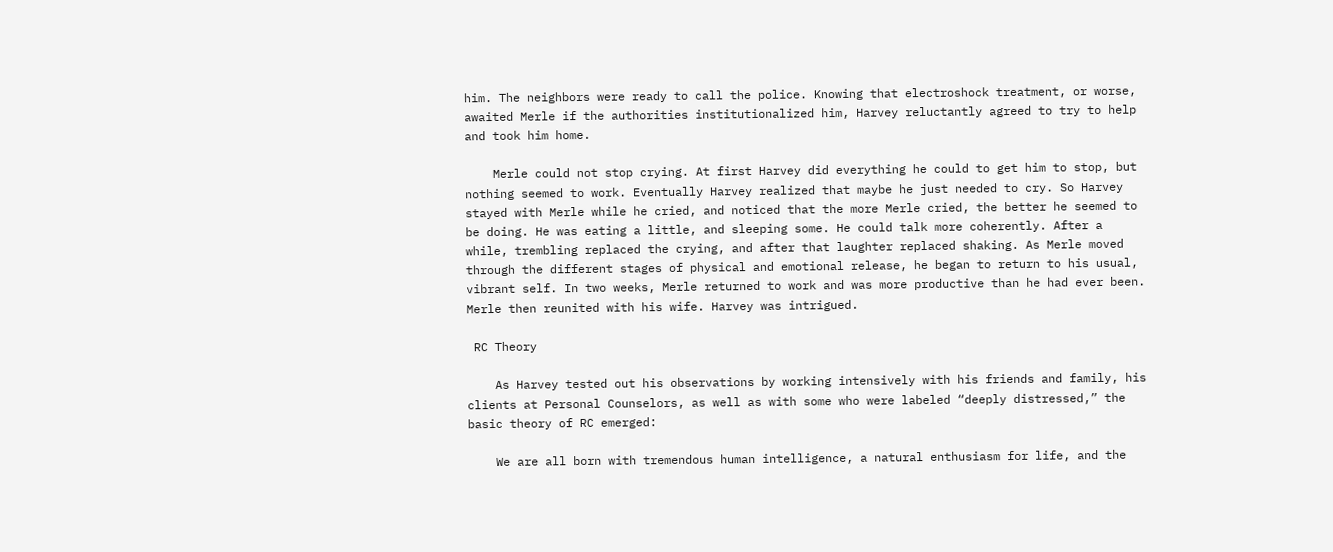him. The neighbors were ready to call the police. Knowing that electroshock treatment, or worse, awaited Merle if the authorities institutionalized him, Harvey reluctantly agreed to try to help and took him home.

    Merle could not stop crying. At first Harvey did everything he could to get him to stop, but nothing seemed to work. Eventually Harvey realized that maybe he just needed to cry. So Harvey stayed with Merle while he cried, and noticed that the more Merle cried, the better he seemed to be doing. He was eating a little, and sleeping some. He could talk more coherently. After a while, trembling replaced the crying, and after that laughter replaced shaking. As Merle moved through the different stages of physical and emotional release, he began to return to his usual, vibrant self. In two weeks, Merle returned to work and was more productive than he had ever been. Merle then reunited with his wife. Harvey was intrigued.

 RC Theory

    As Harvey tested out his observations by working intensively with his friends and family, his clients at Personal Counselors, as well as with some who were labeled “deeply distressed,” the basic theory of RC emerged:

    We are all born with tremendous human intelligence, a natural enthusiasm for life, and the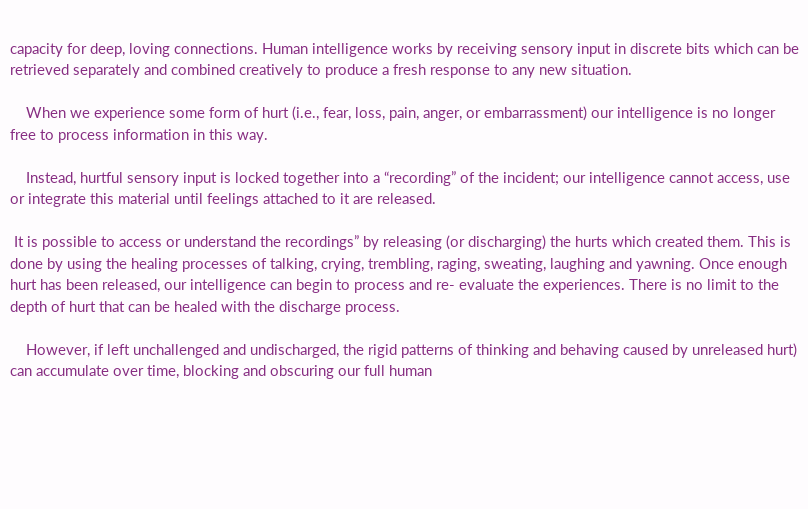capacity for deep, loving connections. Human intelligence works by receiving sensory input in discrete bits which can be retrieved separately and combined creatively to produce a fresh response to any new situation.

    When we experience some form of hurt (i.e., fear, loss, pain, anger, or embarrassment) our intelligence is no longer free to process information in this way.

    Instead, hurtful sensory input is locked together into a “recording” of the incident; our intelligence cannot access, use or integrate this material until feelings attached to it are released.

 It is possible to access or understand the recordings” by releasing (or discharging) the hurts which created them. This is done by using the healing processes of talking, crying, trembling, raging, sweating, laughing and yawning. Once enough hurt has been released, our intelligence can begin to process and re- evaluate the experiences. There is no limit to the depth of hurt that can be healed with the discharge process.

    However, if left unchallenged and undischarged, the rigid patterns of thinking and behaving caused by unreleased hurt) can accumulate over time, blocking and obscuring our full human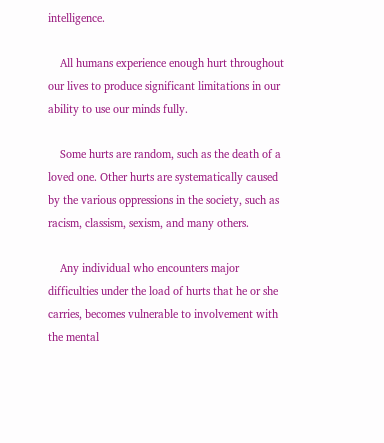intelligence.

    All humans experience enough hurt throughout our lives to produce significant limitations in our ability to use our minds fully.

    Some hurts are random, such as the death of a loved one. Other hurts are systematically caused by the various oppressions in the society, such as racism, classism, sexism, and many others.

    Any individual who encounters major difficulties under the load of hurts that he or she carries, becomes vulnerable to involvement with the mental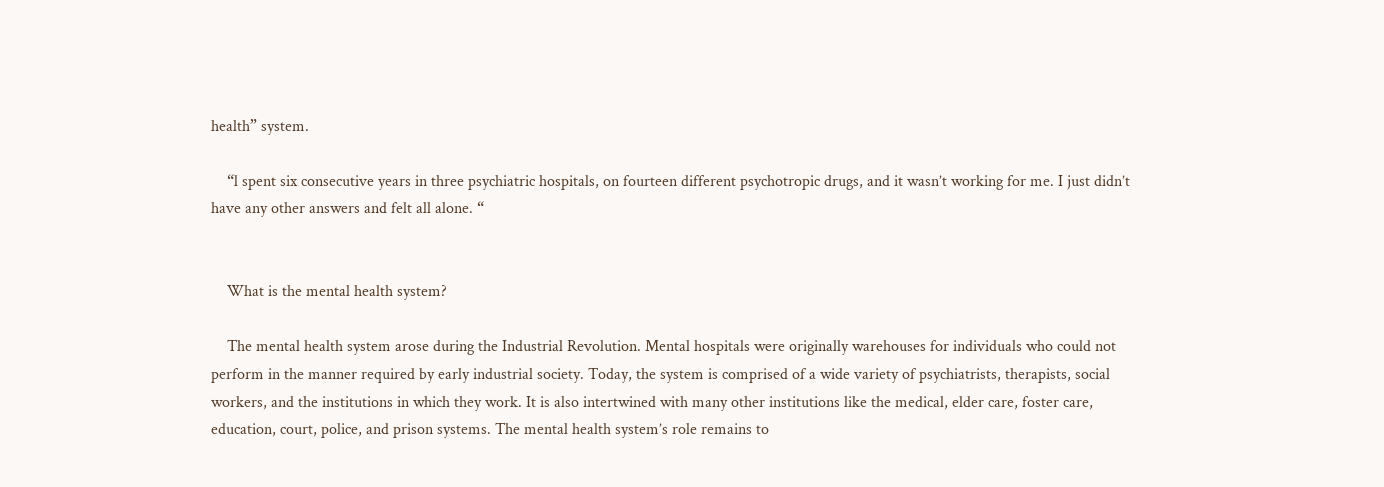health” system.

    “l spent six consecutive years in three psychiatric hospitals, on fourteen different psychotropic drugs, and it wasn’t working for me. I just didn’t have any other answers and felt all alone. “


    What is the mental health system?

    The mental health system arose during the Industrial Revolution. Mental hospitals were originally warehouses for individuals who could not perform in the manner required by early industrial society. Today, the system is comprised of a wide variety of psychiatrists, therapists, social workers, and the institutions in which they work. It is also intertwined with many other institutions like the medical, elder care, foster care, education, court, police, and prison systems. The mental health system’s role remains to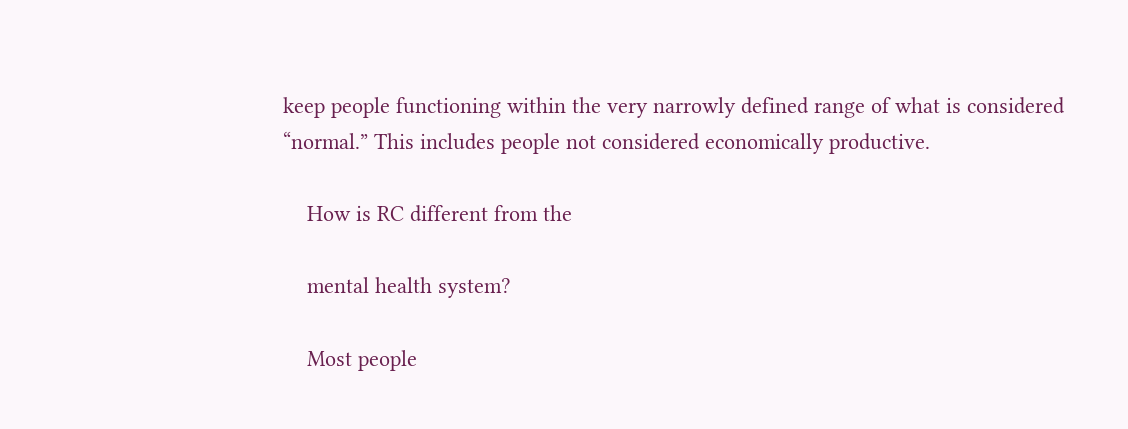keep people functioning within the very narrowly defined range of what is considered “normal.” This includes people not considered economically productive.

    How is RC different from the

    mental health system?

    Most people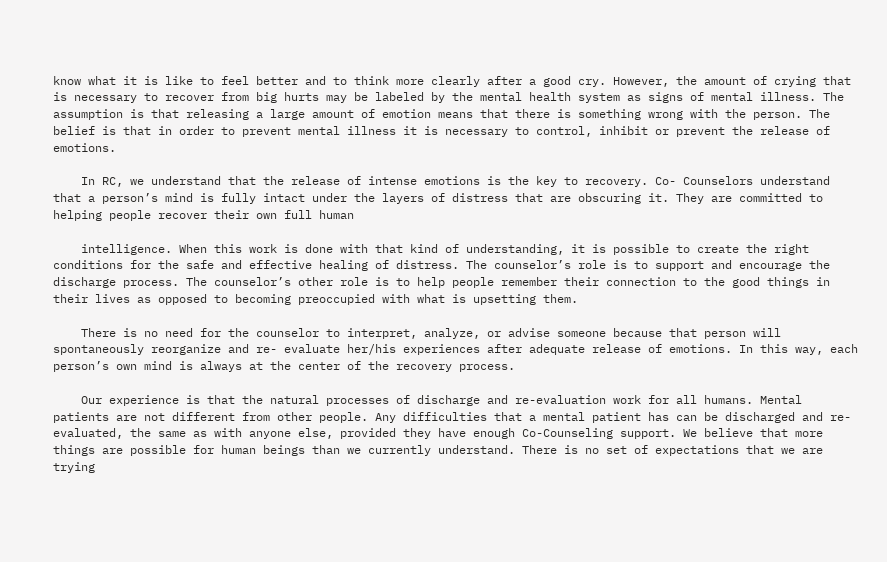know what it is like to feel better and to think more clearly after a good cry. However, the amount of crying that is necessary to recover from big hurts may be labeled by the mental health system as signs of mental illness. The assumption is that releasing a large amount of emotion means that there is something wrong with the person. The belief is that in order to prevent mental illness it is necessary to control, inhibit or prevent the release of emotions.

    In RC, we understand that the release of intense emotions is the key to recovery. Co- Counselors understand that a person’s mind is fully intact under the layers of distress that are obscuring it. They are committed to helping people recover their own full human

    intelligence. When this work is done with that kind of understanding, it is possible to create the right conditions for the safe and effective healing of distress. The counselor’s role is to support and encourage the discharge process. The counselor’s other role is to help people remember their connection to the good things in their lives as opposed to becoming preoccupied with what is upsetting them.

    There is no need for the counselor to interpret, analyze, or advise someone because that person will spontaneously reorganize and re- evaluate her/his experiences after adequate release of emotions. In this way, each person’s own mind is always at the center of the recovery process.

    Our experience is that the natural processes of discharge and re-evaluation work for all humans. Mental patients are not different from other people. Any difficulties that a mental patient has can be discharged and re- evaluated, the same as with anyone else, provided they have enough Co-Counseling support. We believe that more things are possible for human beings than we currently understand. There is no set of expectations that we are trying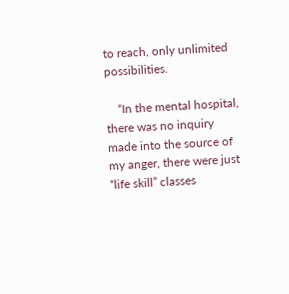to reach, only unlimited possibilities.

    “In the mental hospital, there was no inquiry made into the source of my anger, there were just “life skill” classes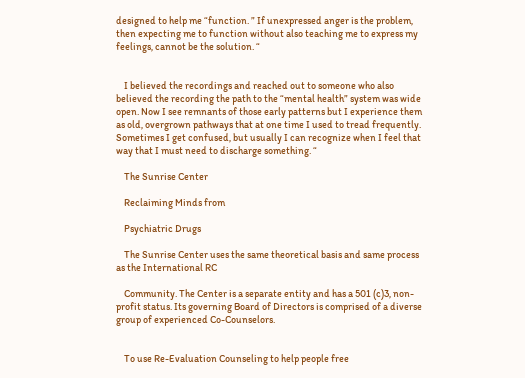designed to help me “function. ” If unexpressed anger is the problem, then expecting me to function without also teaching me to express my feelings, cannot be the solution. “


    I believed the recordings and reached out to someone who also believed the recording the path to the “mental health” system was wide open. Now I see remnants of those early patterns but I experience them as old, overgrown pathways that at one time I used to tread frequently. Sometimes I get confused, but usually I can recognize when I feel that way that I must need to discharge something. “

    The Sunrise Center

    Reclaiming Minds from

    Psychiatric Drugs

    The Sunrise Center uses the same theoretical basis and same process as the International RC

    Community. The Center is a separate entity and has a 501 (c)3, non-profit status. Its governing Board of Directors is comprised of a diverse group of experienced Co-Counselors.


    To use Re-Evaluation Counseling to help people free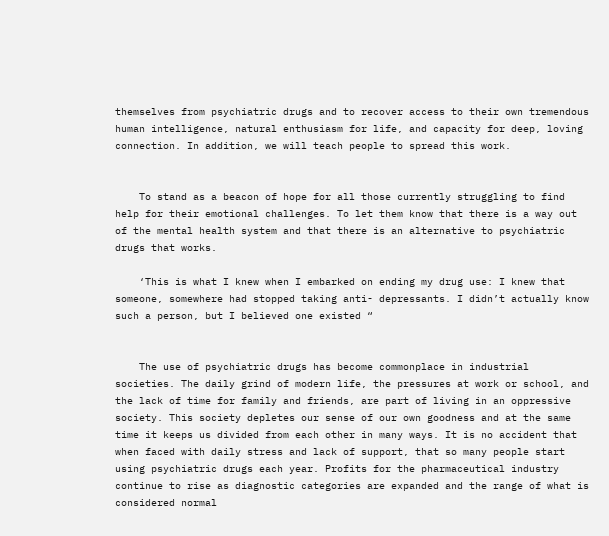themselves from psychiatric drugs and to recover access to their own tremendous human intelligence, natural enthusiasm for life, and capacity for deep, loving connection. In addition, we will teach people to spread this work.


    To stand as a beacon of hope for all those currently struggling to find help for their emotional challenges. To let them know that there is a way out of the mental health system and that there is an alternative to psychiatric drugs that works.

    ‘This is what I knew when I embarked on ending my drug use: I knew that someone, somewhere had stopped taking anti- depressants. I didn’t actually know such a person, but I believed one existed “


    The use of psychiatric drugs has become commonplace in industrial societies. The daily grind of modern life, the pressures at work or school, and the lack of time for family and friends, are part of living in an oppressive society. This society depletes our sense of our own goodness and at the same time it keeps us divided from each other in many ways. It is no accident that when faced with daily stress and lack of support, that so many people start using psychiatric drugs each year. Profits for the pharmaceutical industry continue to rise as diagnostic categories are expanded and the range of what is considered normal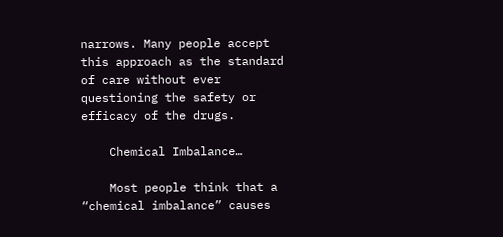narrows. Many people accept this approach as the standard of care without ever questioning the safety or efficacy of the drugs.

    Chemical Imbalance…

    Most people think that a “chemical imbalance” causes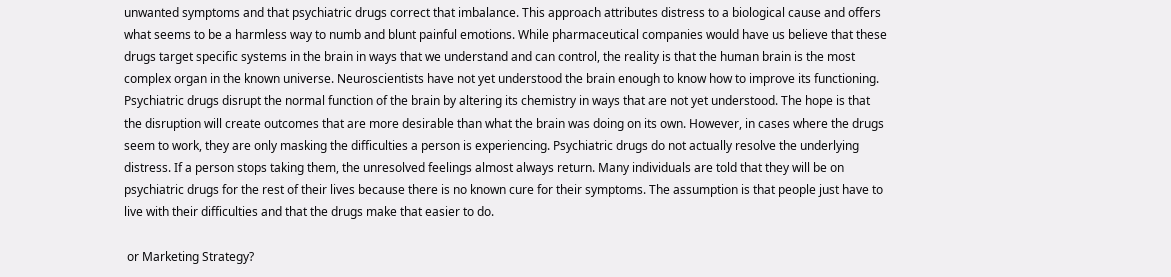unwanted symptoms and that psychiatric drugs correct that imbalance. This approach attributes distress to a biological cause and offers what seems to be a harmless way to numb and blunt painful emotions. While pharmaceutical companies would have us believe that these drugs target specific systems in the brain in ways that we understand and can control, the reality is that the human brain is the most complex organ in the known universe. Neuroscientists have not yet understood the brain enough to know how to improve its functioning. Psychiatric drugs disrupt the normal function of the brain by altering its chemistry in ways that are not yet understood. The hope is that the disruption will create outcomes that are more desirable than what the brain was doing on its own. However, in cases where the drugs seem to work, they are only masking the difficulties a person is experiencing. Psychiatric drugs do not actually resolve the underlying distress. If a person stops taking them, the unresolved feelings almost always return. Many individuals are told that they will be on psychiatric drugs for the rest of their lives because there is no known cure for their symptoms. The assumption is that people just have to live with their difficulties and that the drugs make that easier to do.

 or Marketing Strategy?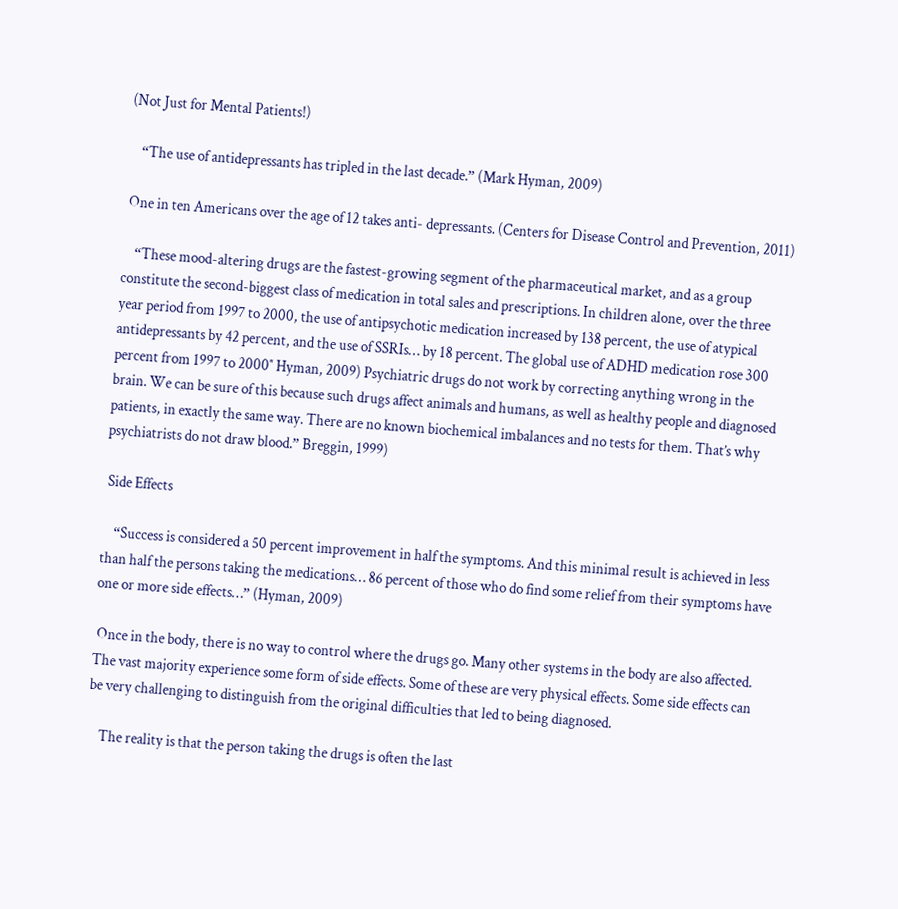(Not Just for Mental Patients!)

    “The use of antidepressants has tripled in the last decade.” (Mark Hyman, 2009)

 One in ten Americans over the age of 12 takes anti- depressants. (Centers for Disease Control and Prevention, 2011)

    “These mood-altering drugs are the fastest-growing segment of the pharmaceutical market, and as a group constitute the second-biggest class of medication in total sales and prescriptions. In children alone, over the three year period from 1997 to 2000, the use of antipsychotic medication increased by 138 percent, the use of atypical antidepressants by 42 percent, and the use of SSRIs… by 18 percent. The global use of ADHD medication rose 300 percent from 1997 to 2000″ Hyman, 2009) Psychiatric drugs do not work by correcting anything wrong in the brain. We can be sure of this because such drugs affect animals and humans, as well as healthy people and diagnosed patients, in exactly the same way. There are no known biochemical imbalances and no tests for them. That’s why psychiatrists do not draw blood.” Breggin, 1999)

 Side Effects

    “Success is considered a 50 percent improvement in half the symptoms. And this minimal result is achieved in less than half the persons taking the medications… 86 percent of those who do find some relief from their symptoms have one or more side effects…” (Hyman, 2009)

 Once in the body, there is no way to control where the drugs go. Many other systems in the body are also affected. The vast majority experience some form of side effects. Some of these are very physical effects. Some side effects can be very challenging to distinguish from the original difficulties that led to being diagnosed.

    The reality is that the person taking the drugs is often the last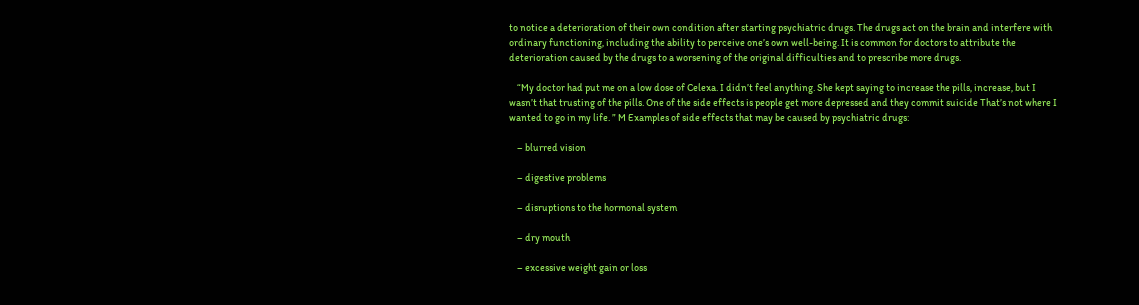to notice a deterioration of their own condition after starting psychiatric drugs. The drugs act on the brain and interfere with ordinary functioning, including the ability to perceive one’s own well-being. It is common for doctors to attribute the deterioration caused by the drugs to a worsening of the original difficulties and to prescribe more drugs.

    “My doctor had put me on a low dose of Celexa. I didn’t feel anything. She kept saying to increase the pills, increase, but I wasn’t that trusting of the pills. One of the side effects is people get more depressed and they commit suicide That’s not where I wanted to go in my life. ” M Examples of side effects that may be caused by psychiatric drugs:

    – blurred vision

    – digestive problems

    – disruptions to the hormonal system

    – dry mouth

    – excessive weight gain or loss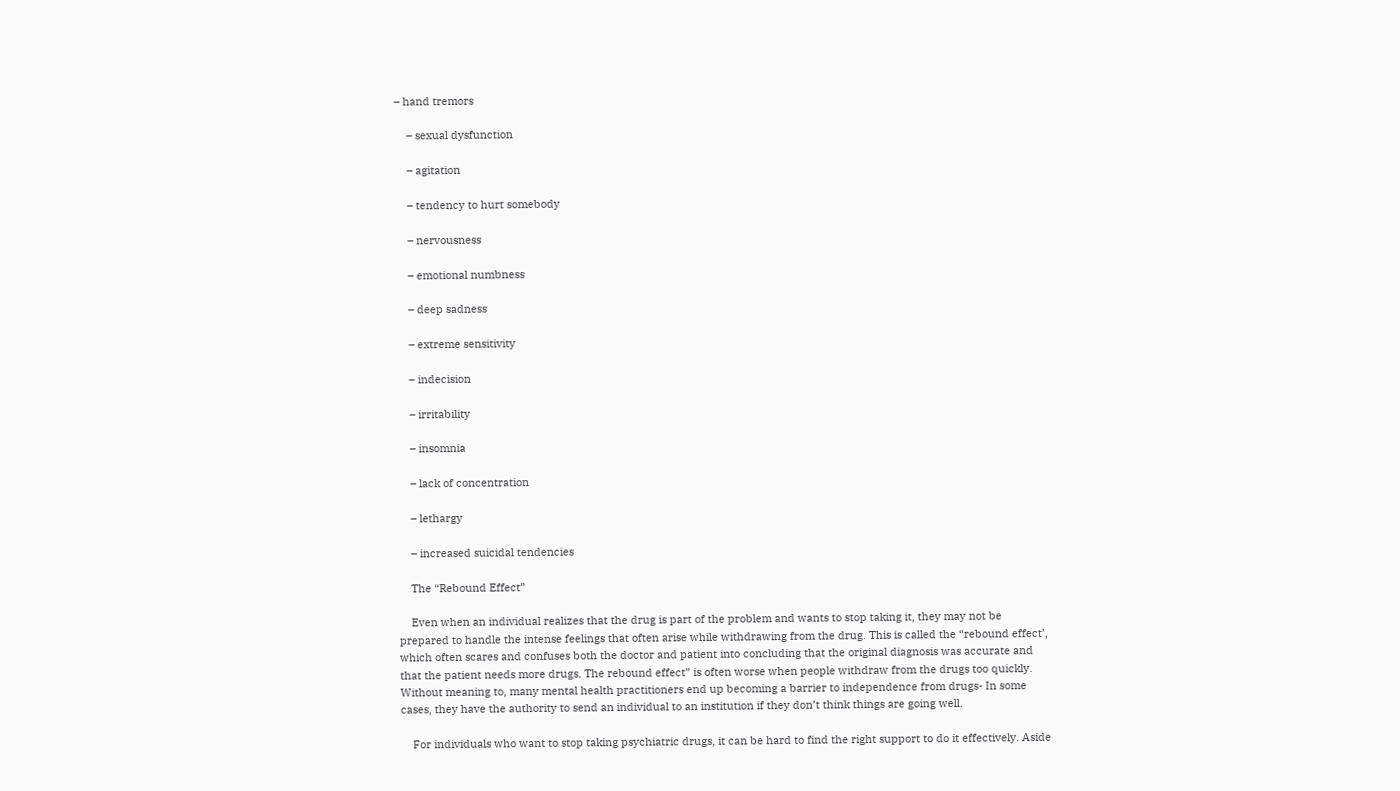– hand tremors

    – sexual dysfunction

    – agitation

    – tendency to hurt somebody

    – nervousness

    – emotional numbness

    – deep sadness

    – extreme sensitivity

    – indecision

    – irritability

    – insomnia

    – lack of concentration

    – lethargy

    – increased suicidal tendencies

    The “Rebound Effect”

    Even when an individual realizes that the drug is part of the problem and wants to stop taking it, they may not be prepared to handle the intense feelings that often arise while withdrawing from the drug. This is called the “rebound effect’, which often scares and confuses both the doctor and patient into concluding that the original diagnosis was accurate and that the patient needs more drugs. The rebound effect” is often worse when people withdraw from the drugs too quickly. Without meaning to, many mental health practitioners end up becoming a barrier to independence from drugs- In some cases, they have the authority to send an individual to an institution if they don’t think things are going well.

    For individuals who want to stop taking psychiatric drugs, it can be hard to find the right support to do it effectively. Aside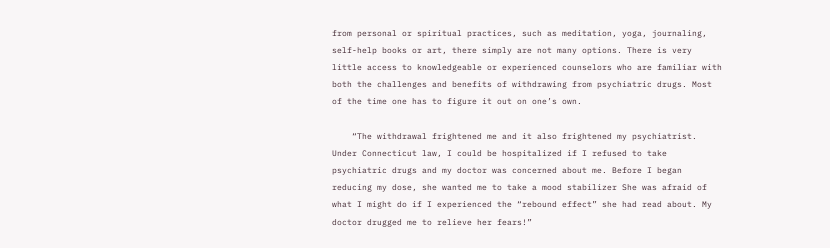from personal or spiritual practices, such as meditation, yoga, journaling, self-help books or art, there simply are not many options. There is very little access to knowledgeable or experienced counselors who are familiar with both the challenges and benefits of withdrawing from psychiatric drugs. Most of the time one has to figure it out on one’s own.

    “The withdrawal frightened me and it also frightened my psychiatrist. Under Connecticut law, I could be hospitalized if I refused to take psychiatric drugs and my doctor was concerned about me. Before I began reducing my dose, she wanted me to take a mood stabilizer She was afraid of what I might do if I experienced the “rebound effect” she had read about. My doctor drugged me to relieve her fears!”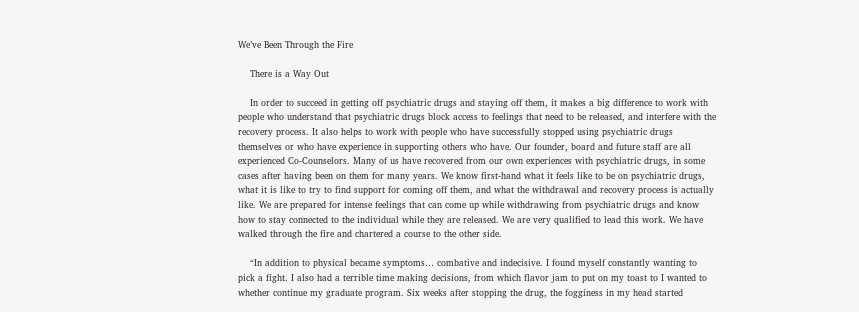We’ve Been Through the Fire

    There is a Way Out

    In order to succeed in getting off psychiatric drugs and staying off them, it makes a big difference to work with people who understand that psychiatric drugs block access to feelings that need to be released, and interfere with the recovery process. It also helps to work with people who have successfully stopped using psychiatric drugs themselves or who have experience in supporting others who have. Our founder, board and future staff are all experienced Co-Counselors. Many of us have recovered from our own experiences with psychiatric drugs, in some cases after having been on them for many years. We know first-hand what it feels like to be on psychiatric drugs, what it is like to try to find support for coming off them, and what the withdrawal and recovery process is actually like. We are prepared for intense feelings that can come up while withdrawing from psychiatric drugs and know how to stay connected to the individual while they are released. We are very qualified to lead this work. We have walked through the fire and chartered a course to the other side.

    “In addition to physical became symptoms… combative and indecisive. I found myself constantly wanting to pick a fight. I also had a terrible time making decisions, from which flavor jam to put on my toast to I wanted to whether continue my graduate program. Six weeks after stopping the drug, the fogginess in my head started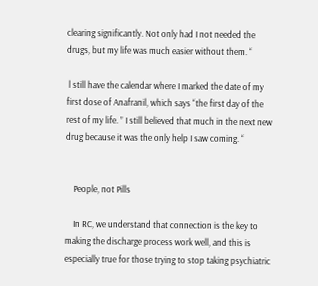clearing significantly. Not only had I not needed the drugs, but my life was much easier without them. “

 l still have the calendar where I marked the date of my first dose of Anafranil, which says “the first day of the rest of my life. ” I still believed that much in the next new drug because it was the only help I saw coming. “


    People, not Pills

    In RC, we understand that connection is the key to making the discharge process work well, and this is especially true for those trying to stop taking psychiatric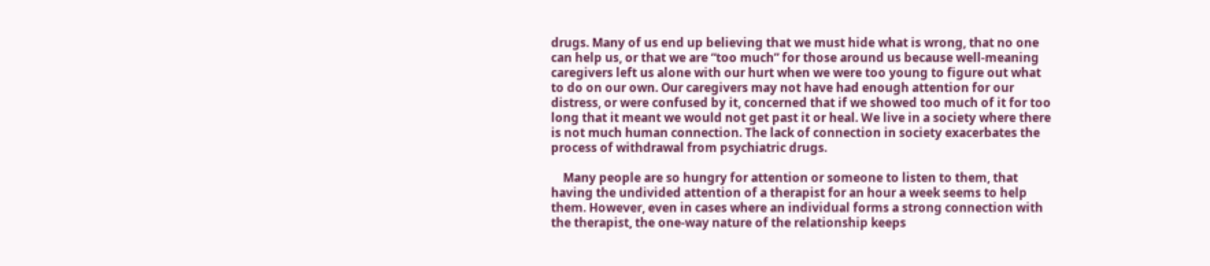drugs. Many of us end up believing that we must hide what is wrong, that no one can help us, or that we are “too much” for those around us because well-meaning caregivers left us alone with our hurt when we were too young to figure out what to do on our own. Our caregivers may not have had enough attention for our distress, or were confused by it, concerned that if we showed too much of it for too long that it meant we would not get past it or heal. We live in a society where there is not much human connection. The lack of connection in society exacerbates the process of withdrawal from psychiatric drugs.

    Many people are so hungry for attention or someone to listen to them, that having the undivided attention of a therapist for an hour a week seems to help them. However, even in cases where an individual forms a strong connection with the therapist, the one-way nature of the relationship keeps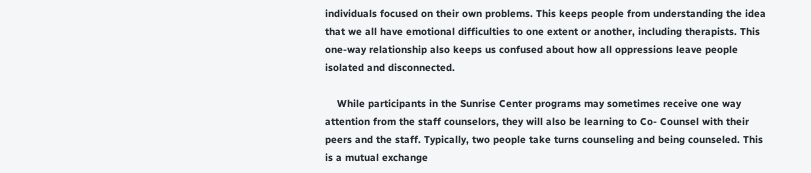individuals focused on their own problems. This keeps people from understanding the idea that we all have emotional difficulties to one extent or another, including therapists. This one-way relationship also keeps us confused about how all oppressions leave people isolated and disconnected.

    While participants in the Sunrise Center programs may sometimes receive one way attention from the staff counselors, they will also be learning to Co- Counsel with their peers and the staff. Typically, two people take turns counseling and being counseled. This is a mutual exchange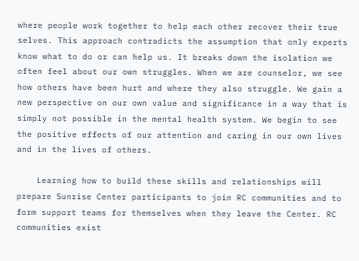where people work together to help each other recover their true selves. This approach contradicts the assumption that only experts know what to do or can help us. It breaks down the isolation we often feel about our own struggles. When we are counselor, we see how others have been hurt and where they also struggle. We gain a new perspective on our own value and significance in a way that is simply not possible in the mental health system. We begin to see the positive effects of our attention and caring in our own lives and in the lives of others.

    Learning how to build these skills and relationships will prepare Sunrise Center participants to join RC communities and to form support teams for themselves when they leave the Center. RC communities exist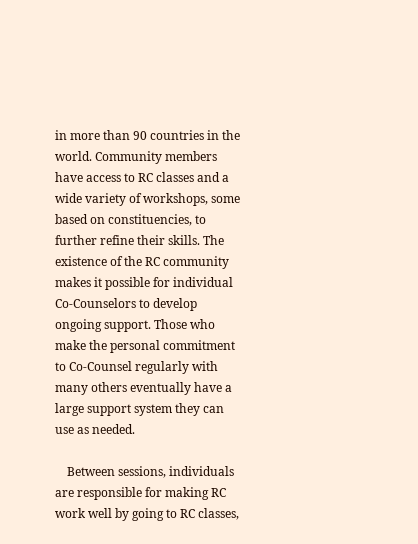in more than 90 countries in the world. Community members have access to RC classes and a wide variety of workshops, some based on constituencies, to further refine their skills. The existence of the RC community makes it possible for individual Co-Counselors to develop ongoing support. Those who make the personal commitment to Co-Counsel regularly with many others eventually have a large support system they can use as needed.

    Between sessions, individuals are responsible for making RC work well by going to RC classes,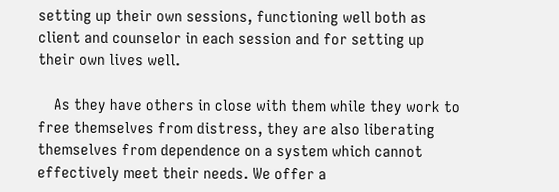setting up their own sessions, functioning well both as client and counselor in each session and for setting up their own lives well.

    As they have others in close with them while they work to free themselves from distress, they are also liberating themselves from dependence on a system which cannot effectively meet their needs. We offer a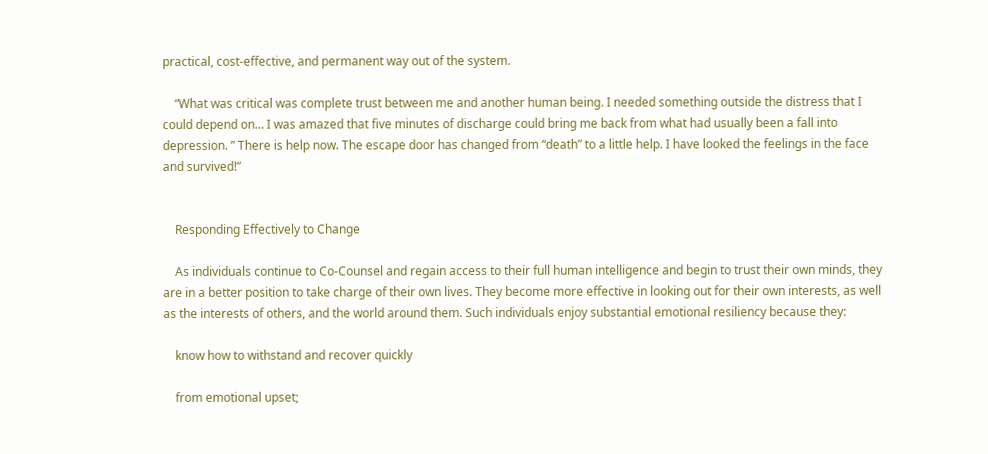practical, cost-effective, and permanent way out of the system.

    “What was critical was complete trust between me and another human being. I needed something outside the distress that I could depend on… I was amazed that five minutes of discharge could bring me back from what had usually been a fall into depression. ” There is help now. The escape door has changed from “death” to a little help. I have looked the feelings in the face and survived!”


    Responding Effectively to Change

    As individuals continue to Co-Counsel and regain access to their full human intelligence and begin to trust their own minds, they are in a better position to take charge of their own lives. They become more effective in looking out for their own interests, as well as the interests of others, and the world around them. Such individuals enjoy substantial emotional resiliency because they:

    know how to withstand and recover quickly

    from emotional upset;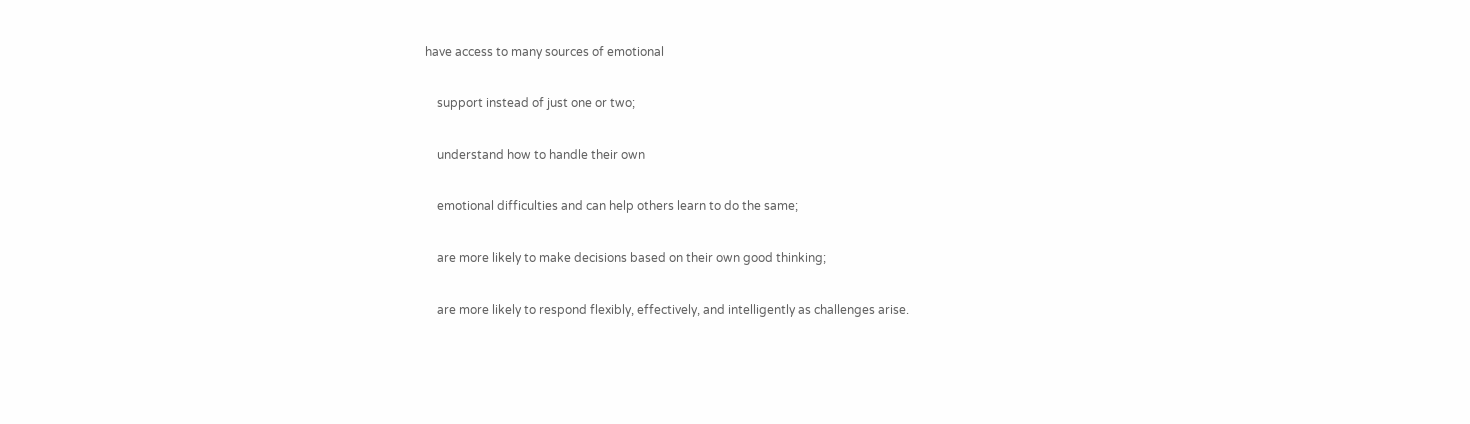have access to many sources of emotional

    support instead of just one or two;

    understand how to handle their own

    emotional difficulties and can help others learn to do the same;

    are more likely to make decisions based on their own good thinking;

    are more likely to respond flexibly, effectively, and intelligently as challenges arise.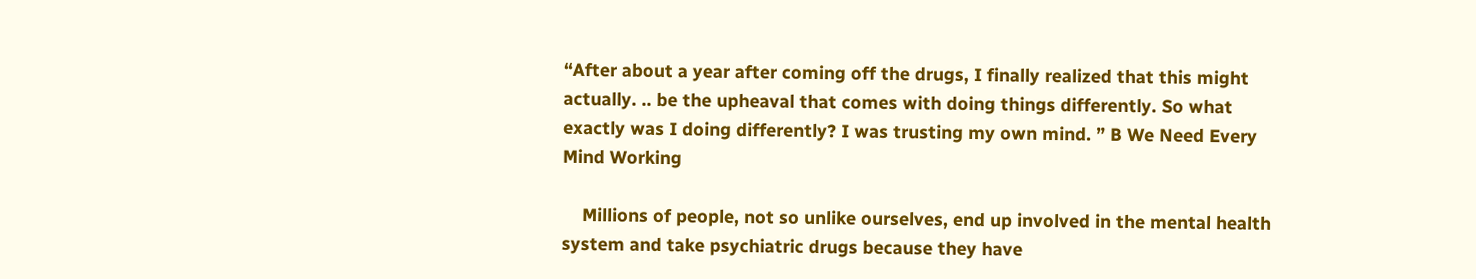“After about a year after coming off the drugs, I finally realized that this might actually. .. be the upheaval that comes with doing things differently. So what exactly was I doing differently? I was trusting my own mind. ” B We Need Every Mind Working

    Millions of people, not so unlike ourselves, end up involved in the mental health system and take psychiatric drugs because they have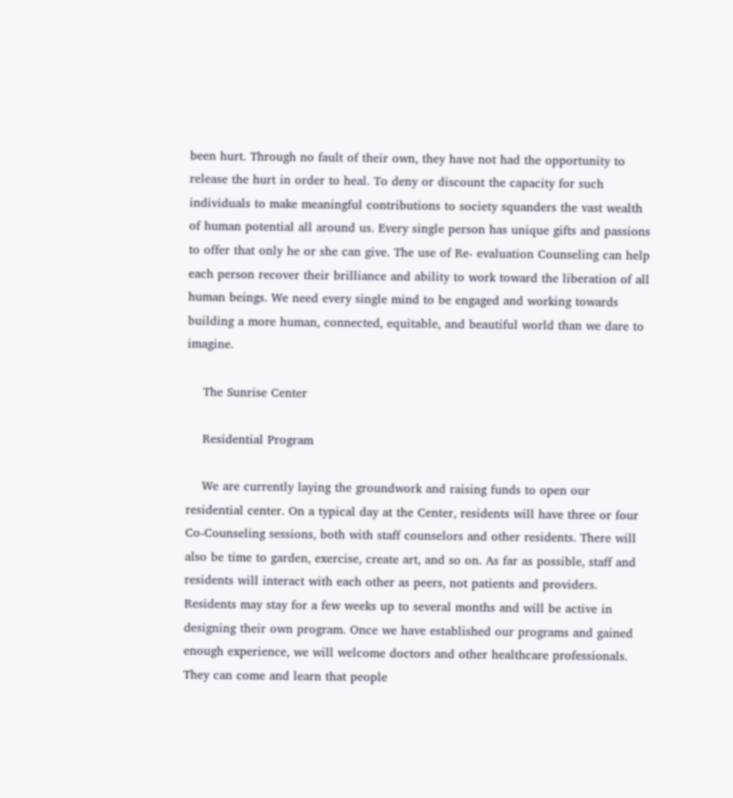been hurt. Through no fault of their own, they have not had the opportunity to release the hurt in order to heal. To deny or discount the capacity for such individuals to make meaningful contributions to society squanders the vast wealth of human potential all around us. Every single person has unique gifts and passions to offer that only he or she can give. The use of Re- evaluation Counseling can help each person recover their brilliance and ability to work toward the liberation of all human beings. We need every single mind to be engaged and working towards building a more human, connected, equitable, and beautiful world than we dare to imagine.

    The Sunrise Center

    Residential Program

    We are currently laying the groundwork and raising funds to open our residential center. On a typical day at the Center, residents will have three or four Co-Counseling sessions, both with staff counselors and other residents. There will also be time to garden, exercise, create art, and so on. As far as possible, staff and residents will interact with each other as peers, not patients and providers. Residents may stay for a few weeks up to several months and will be active in designing their own program. Once we have established our programs and gained enough experience, we will welcome doctors and other healthcare professionals. They can come and learn that people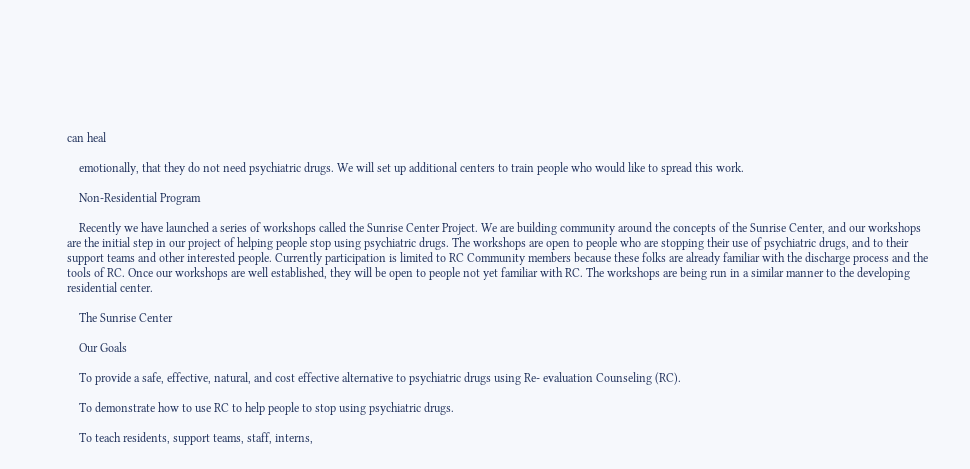can heal

    emotionally, that they do not need psychiatric drugs. We will set up additional centers to train people who would like to spread this work.

    Non-Residential Program

    Recently we have launched a series of workshops called the Sunrise Center Project. We are building community around the concepts of the Sunrise Center, and our workshops are the initial step in our project of helping people stop using psychiatric drugs. The workshops are open to people who are stopping their use of psychiatric drugs, and to their support teams and other interested people. Currently participation is limited to RC Community members because these folks are already familiar with the discharge process and the tools of RC. Once our workshops are well established, they will be open to people not yet familiar with RC. The workshops are being run in a similar manner to the developing residential center.

    The Sunrise Center

    Our Goals

    To provide a safe, effective, natural, and cost effective alternative to psychiatric drugs using Re- evaluation Counseling (RC).

    To demonstrate how to use RC to help people to stop using psychiatric drugs.

    To teach residents, support teams, staff, interns,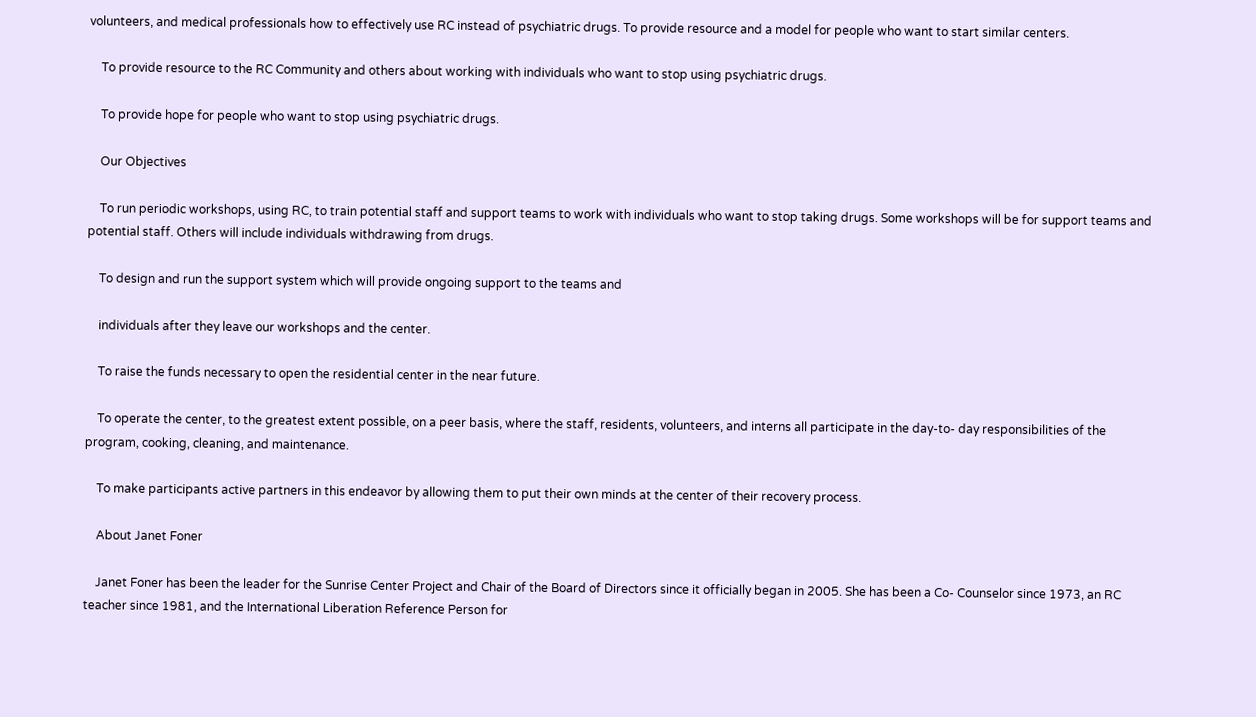volunteers, and medical professionals how to effectively use RC instead of psychiatric drugs. To provide resource and a model for people who want to start similar centers.

    To provide resource to the RC Community and others about working with individuals who want to stop using psychiatric drugs.

    To provide hope for people who want to stop using psychiatric drugs.

    Our Objectives

    To run periodic workshops, using RC, to train potential staff and support teams to work with individuals who want to stop taking drugs. Some workshops will be for support teams and potential staff. Others will include individuals withdrawing from drugs.

    To design and run the support system which will provide ongoing support to the teams and

    individuals after they leave our workshops and the center.

    To raise the funds necessary to open the residential center in the near future.

    To operate the center, to the greatest extent possible, on a peer basis, where the staff, residents, volunteers, and interns all participate in the day-to- day responsibilities of the program, cooking, cleaning, and maintenance.

    To make participants active partners in this endeavor by allowing them to put their own minds at the center of their recovery process.

    About Janet Foner

    Janet Foner has been the leader for the Sunrise Center Project and Chair of the Board of Directors since it officially began in 2005. She has been a Co- Counselor since 1973, an RC teacher since 1981, and the International Liberation Reference Person for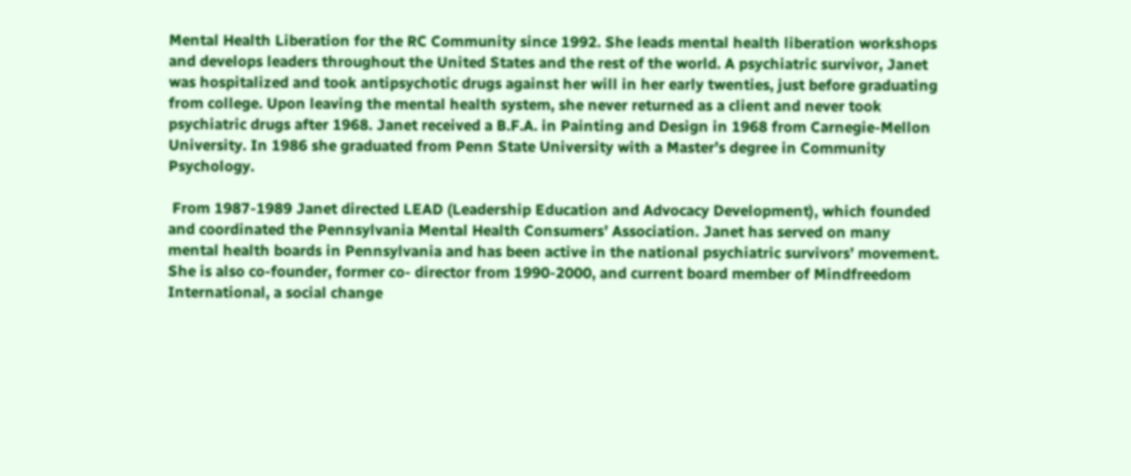Mental Health Liberation for the RC Community since 1992. She leads mental health liberation workshops and develops leaders throughout the United States and the rest of the world. A psychiatric survivor, Janet was hospitalized and took antipsychotic drugs against her will in her early twenties, just before graduating from college. Upon leaving the mental health system, she never returned as a client and never took psychiatric drugs after 1968. Janet received a B.F.A. in Painting and Design in 1968 from Carnegie-Mellon University. In 1986 she graduated from Penn State University with a Master’s degree in Community Psychology.

 From 1987-1989 Janet directed LEAD (Leadership Education and Advocacy Development), which founded and coordinated the Pennsylvania Mental Health Consumers’ Association. Janet has served on many mental health boards in Pennsylvania and has been active in the national psychiatric survivors’ movement. She is also co-founder, former co- director from 1990-2000, and current board member of Mindfreedom International, a social change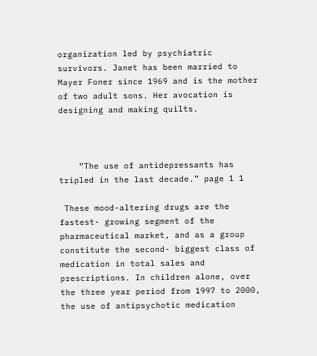organization led by psychiatric survivors. Janet has been married to Mayer Foner since 1969 and is the mother of two adult sons. Her avocation is designing and making quilts.



    “The use of antidepressants has tripled in the last decade.” page 1 1

 These mood-altering drugs are the fastest- growing segment of the pharmaceutical market, and as a group constitute the second- biggest class of medication in total sales and prescriptions. In children alone, over the three year period from 1997 to 2000, the use of antipsychotic medication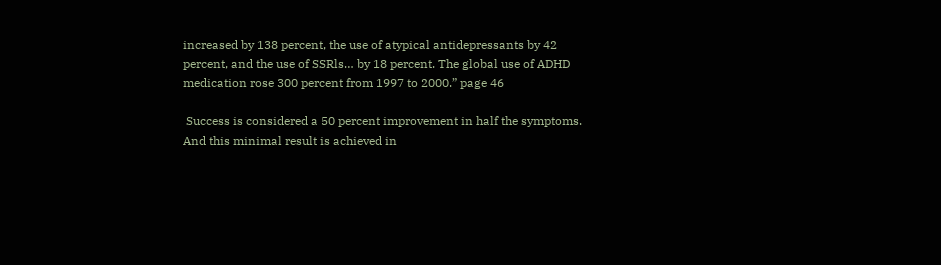increased by 138 percent, the use of atypical antidepressants by 42 percent, and the use of SSRls… by 18 percent. The global use of ADHD medication rose 300 percent from 1997 to 2000.” page 46

 Success is considered a 50 percent improvement in half the symptoms. And this minimal result is achieved in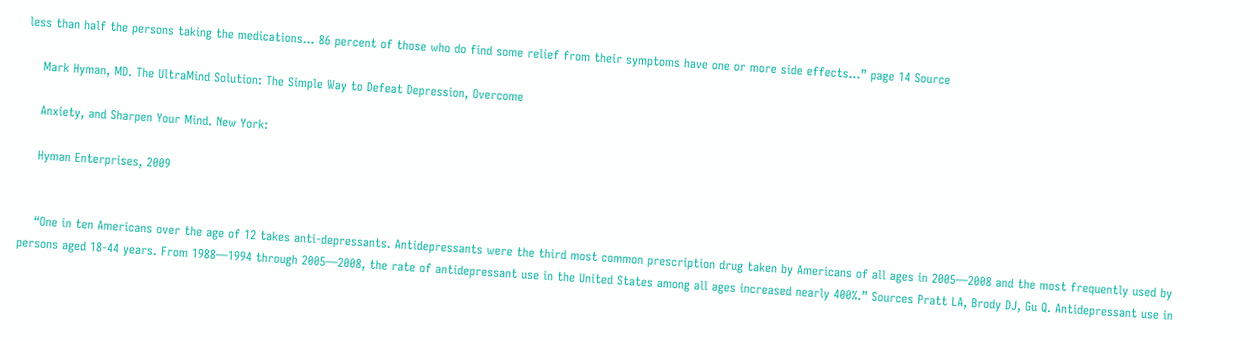less than half the persons taking the medications… 86 percent of those who do find some relief from their symptoms have one or more side effects…” page 14 Source

    Mark Hyman, MD. The UltraMind Solution: The Simple Way to Defeat Depression, Overcome

    Anxiety, and Sharpen Your Mind. New York:

    Hyman Enterprises, 2009


    “One in ten Americans over the age of 12 takes anti-depressants. Antidepressants were the third most common prescription drug taken by Americans of all ages in 2005—2008 and the most frequently used by persons aged 18-44 years. From 1988—1994 through 2005—2008, the rate of antidepressant use in the United States among all ages increased nearly 400%.” Sources Pratt LA, Brody DJ, Gu Q. Antidepressant use in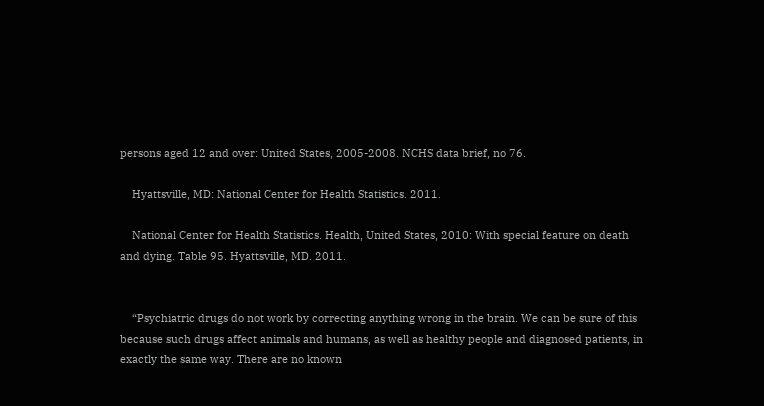persons aged 12 and over: United States, 2005-2008. NCHS data brief, no 76.

    Hyattsville, MD: National Center for Health Statistics. 2011.

    National Center for Health Statistics. Health, United States, 2010: With special feature on death and dying. Table 95. Hyattsville, MD. 2011.


    “Psychiatric drugs do not work by correcting anything wrong in the brain. We can be sure of this because such drugs affect animals and humans, as well as healthy people and diagnosed patients, in exactly the same way. There are no known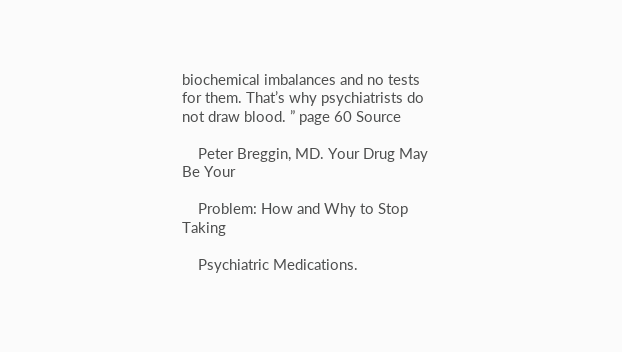biochemical imbalances and no tests for them. That’s why psychiatrists do not draw blood. ” page 60 Source

    Peter Breggin, MD. Your Drug May Be Your

    Problem: How and Why to Stop Taking

    Psychiatric Medications.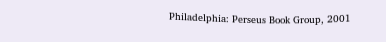Philadelphia: Perseus Book Group, 2001